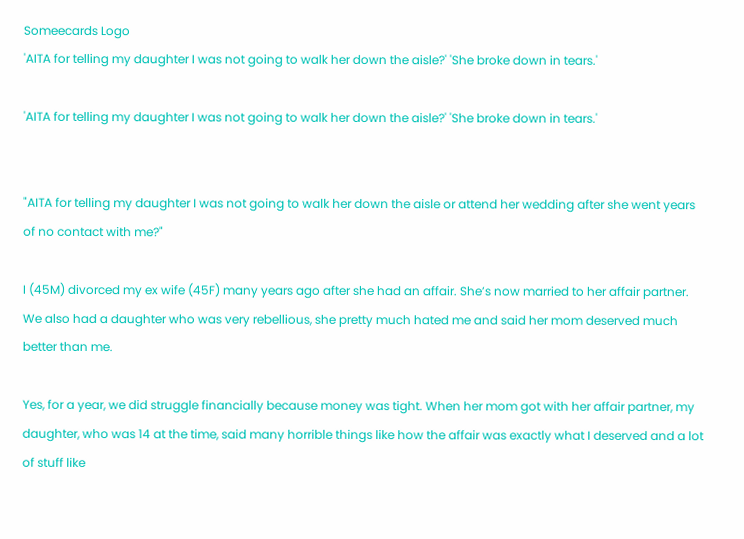Someecards Logo
'AITA for telling my daughter I was not going to walk her down the aisle?' 'She broke down in tears.'

'AITA for telling my daughter I was not going to walk her down the aisle?' 'She broke down in tears.'


"AITA for telling my daughter I was not going to walk her down the aisle or attend her wedding after she went years of no contact with me?"

I (45M) divorced my ex wife (45F) many years ago after she had an affair. She’s now married to her affair partner. We also had a daughter who was very rebellious, she pretty much hated me and said her mom deserved much better than me.

Yes, for a year, we did struggle financially because money was tight. When her mom got with her affair partner, my daughter, who was 14 at the time, said many horrible things like how the affair was exactly what I deserved and a lot of stuff like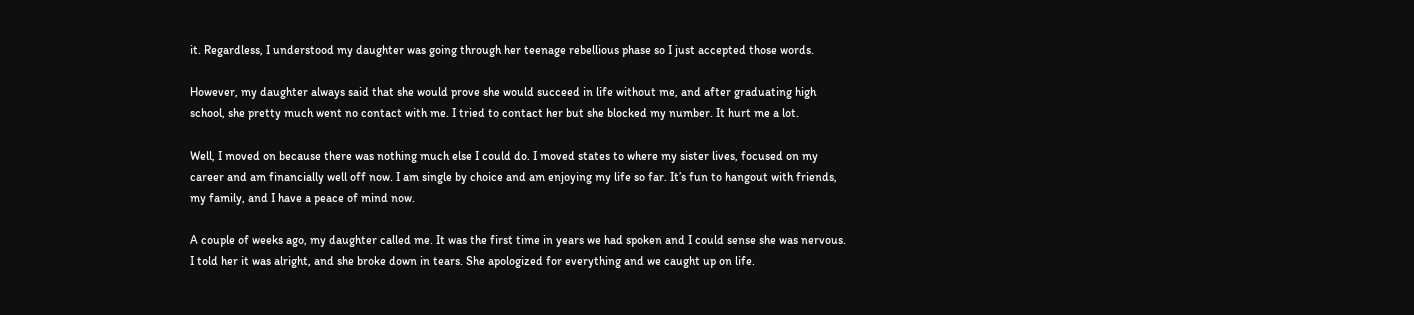it. Regardless, I understood my daughter was going through her teenage rebellious phase so I just accepted those words.

However, my daughter always said that she would prove she would succeed in life without me, and after graduating high school, she pretty much went no contact with me. I tried to contact her but she blocked my number. It hurt me a lot.

Well, I moved on because there was nothing much else I could do. I moved states to where my sister lives, focused on my career and am financially well off now. I am single by choice and am enjoying my life so far. It’s fun to hangout with friends, my family, and I have a peace of mind now.

A couple of weeks ago, my daughter called me. It was the first time in years we had spoken and I could sense she was nervous. I told her it was alright, and she broke down in tears. She apologized for everything and we caught up on life.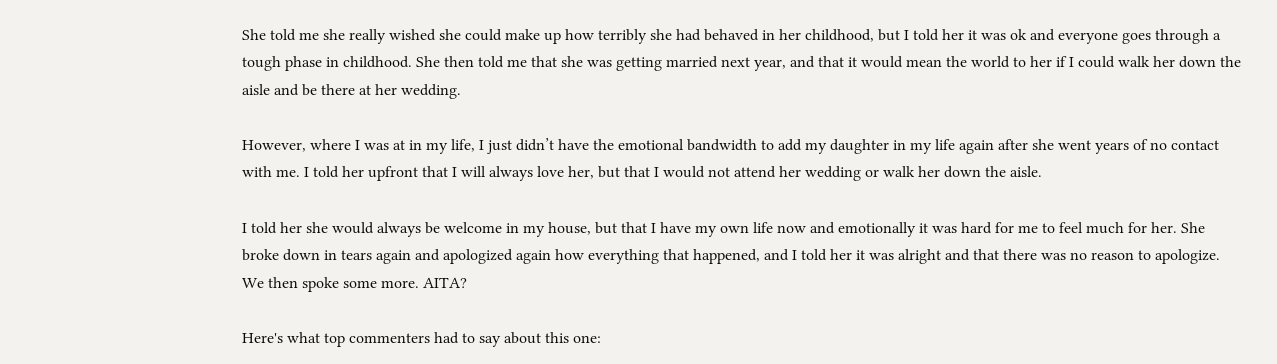She told me she really wished she could make up how terribly she had behaved in her childhood, but I told her it was ok and everyone goes through a tough phase in childhood. She then told me that she was getting married next year, and that it would mean the world to her if I could walk her down the aisle and be there at her wedding.

However, where I was at in my life, I just didn’t have the emotional bandwidth to add my daughter in my life again after she went years of no contact with me. I told her upfront that I will always love her, but that I would not attend her wedding or walk her down the aisle.

I told her she would always be welcome in my house, but that I have my own life now and emotionally it was hard for me to feel much for her. She broke down in tears again and apologized again how everything that happened, and I told her it was alright and that there was no reason to apologize. We then spoke some more. AITA?

Here's what top commenters had to say about this one: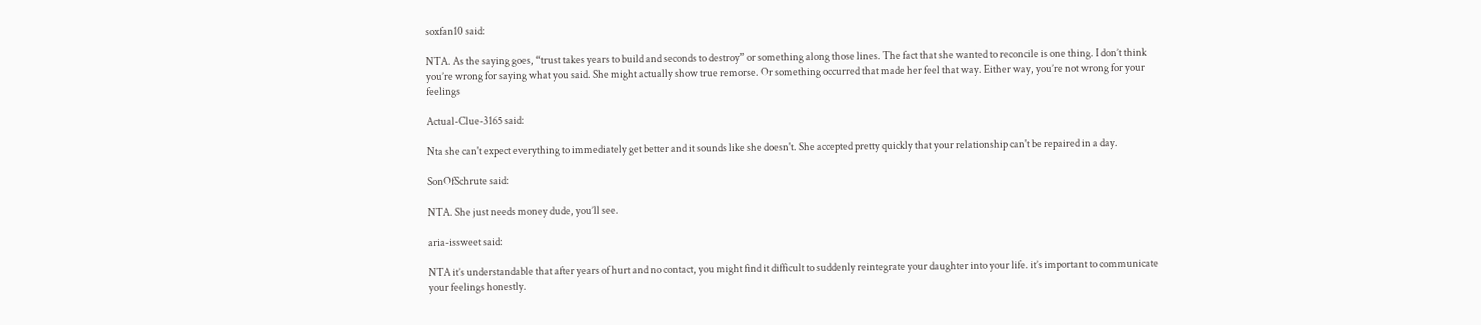soxfan10 said:

NTA. As the saying goes, “trust takes years to build and seconds to destroy” or something along those lines. The fact that she wanted to reconcile is one thing. I don’t think you’re wrong for saying what you said. She might actually show true remorse. Or something occurred that made her feel that way. Either way, you’re not wrong for your feelings

Actual-Clue-3165 said:

Nta she can't expect everything to immediately get better and it sounds like she doesn't. She accepted pretty quickly that your relationship can't be repaired in a day.

SonOfSchrute said:

NTA. She just needs money dude, you’ll see.

aria-issweet said:

NTA it’s understandable that after years of hurt and no contact, you might find it difficult to suddenly reintegrate your daughter into your life. it’s important to communicate your feelings honestly.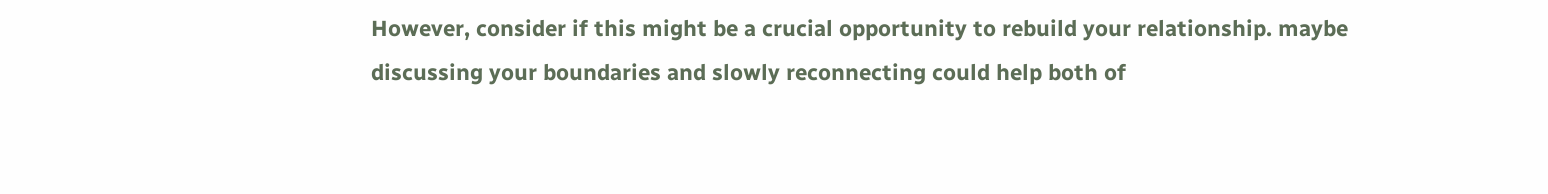However, consider if this might be a crucial opportunity to rebuild your relationship. maybe discussing your boundaries and slowly reconnecting could help both of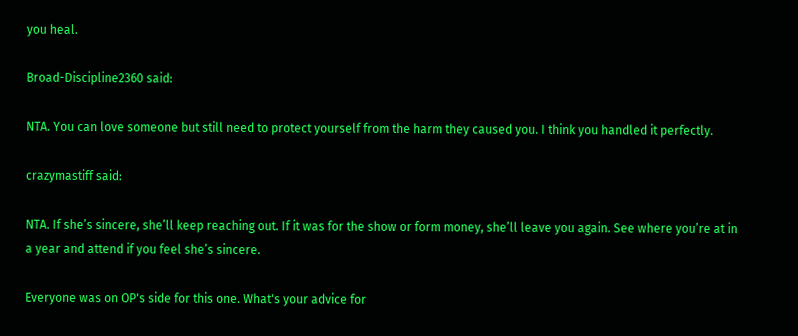you heal.

Broad-Discipline2360 said:

NTA. You can love someone but still need to protect yourself from the harm they caused you. I think you handled it perfectly.

crazymastiff said:

NTA. If she’s sincere, she’ll keep reaching out. If it was for the show or form money, she’ll leave you again. See where you’re at in a year and attend if you feel she’s sincere.

Everyone was on OP's side for this one. What's your advice for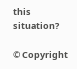this situation?

© Copyright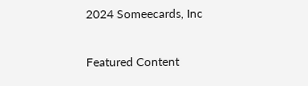2024 Someecards, Inc

Featured Content